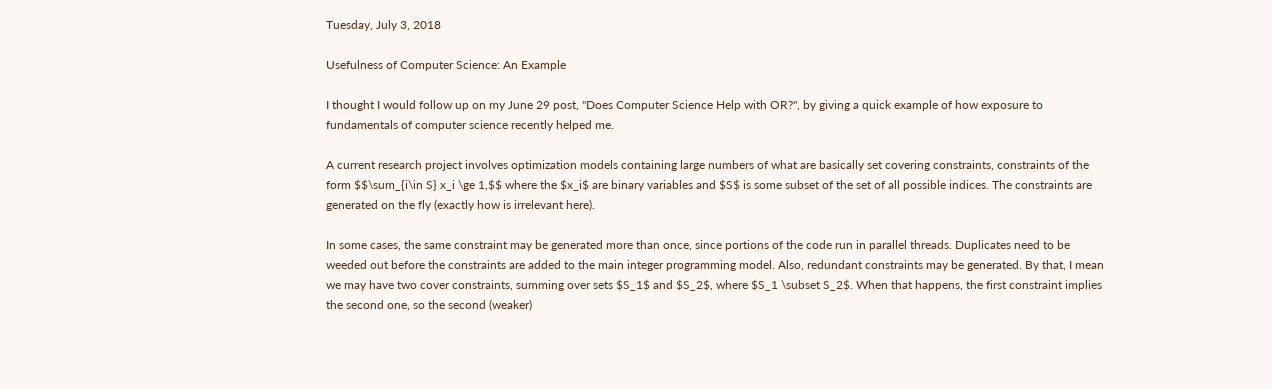Tuesday, July 3, 2018

Usefulness of Computer Science: An Example

I thought I would follow up on my June 29 post, "Does Computer Science Help with OR?", by giving a quick example of how exposure to fundamentals of computer science recently helped me.

A current research project involves optimization models containing large numbers of what are basically set covering constraints, constraints of the form $$\sum_{i\in S} x_i \ge 1,$$ where the $x_i$ are binary variables and $S$ is some subset of the set of all possible indices. The constraints are generated on the fly (exactly how is irrelevant here).

In some cases, the same constraint may be generated more than once, since portions of the code run in parallel threads. Duplicates need to be weeded out before the constraints are added to the main integer programming model. Also, redundant constraints may be generated. By that, I mean we may have two cover constraints, summing over sets $S_1$ and $S_2$, where $S_1 \subset S_2$. When that happens, the first constraint implies the second one, so the second (weaker)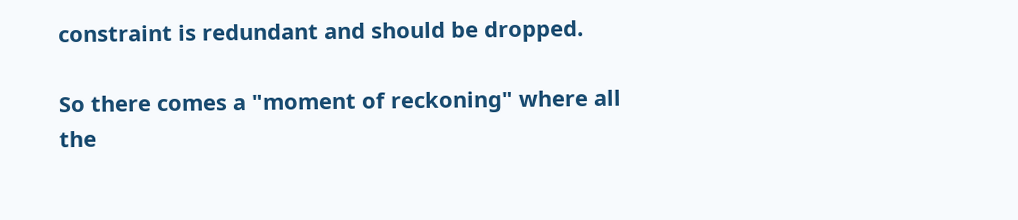constraint is redundant and should be dropped.

So there comes a "moment of reckoning" where all the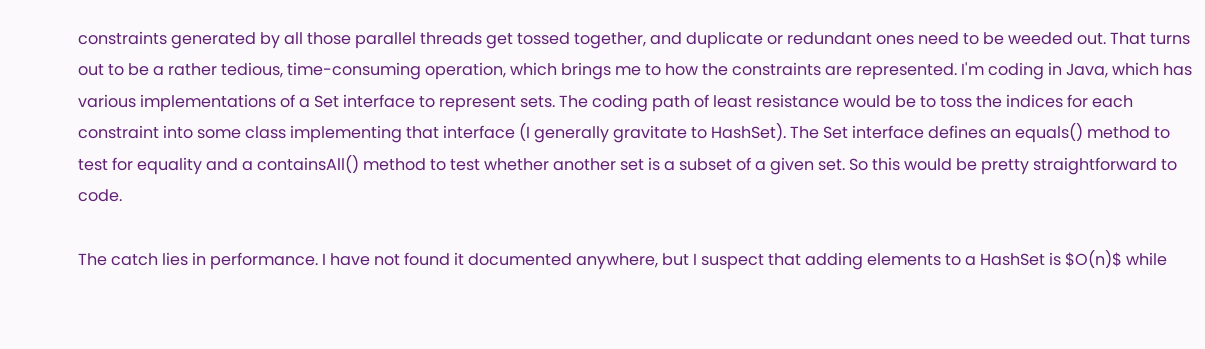constraints generated by all those parallel threads get tossed together, and duplicate or redundant ones need to be weeded out. That turns out to be a rather tedious, time-consuming operation, which brings me to how the constraints are represented. I'm coding in Java, which has various implementations of a Set interface to represent sets. The coding path of least resistance would be to toss the indices for each constraint into some class implementing that interface (I generally gravitate to HashSet). The Set interface defines an equals() method to test for equality and a containsAll() method to test whether another set is a subset of a given set. So this would be pretty straightforward to code.

The catch lies in performance. I have not found it documented anywhere, but I suspect that adding elements to a HashSet is $O(n)$ while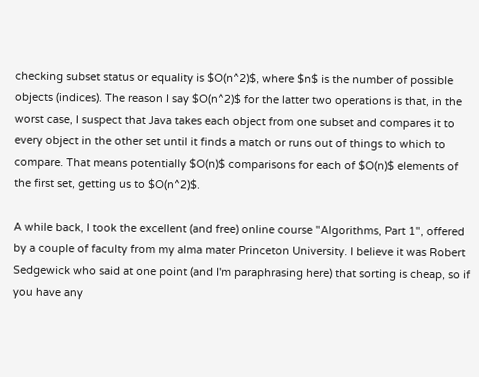checking subset status or equality is $O(n^2)$, where $n$ is the number of possible objects (indices). The reason I say $O(n^2)$ for the latter two operations is that, in the worst case, I suspect that Java takes each object from one subset and compares it to every object in the other set until it finds a match or runs out of things to which to compare. That means potentially $O(n)$ comparisons for each of $O(n)$ elements of the first set, getting us to $O(n^2)$.

A while back, I took the excellent (and free) online course "Algorithms, Part 1", offered by a couple of faculty from my alma mater Princeton University. I believe it was Robert Sedgewick who said at one point (and I'm paraphrasing here) that sorting is cheap, so if you have any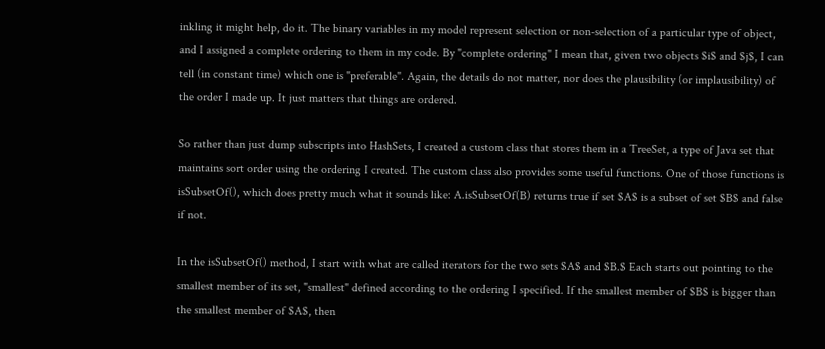inkling it might help, do it. The binary variables in my model represent selection or non-selection of a particular type of object, and I assigned a complete ordering to them in my code. By "complete ordering" I mean that, given two objects $i$ and $j$, I can tell (in constant time) which one is "preferable". Again, the details do not matter, nor does the plausibility (or implausibility) of the order I made up. It just matters that things are ordered.

So rather than just dump subscripts into HashSets, I created a custom class that stores them in a TreeSet, a type of Java set that maintains sort order using the ordering I created. The custom class also provides some useful functions. One of those functions is isSubsetOf(), which does pretty much what it sounds like: A.isSubsetOf(B) returns true if set $A$ is a subset of set $B$ and false if not.

In the isSubsetOf() method, I start with what are called iterators for the two sets $A$ and $B.$ Each starts out pointing to the smallest member of its set, "smallest" defined according to the ordering I specified. If the smallest member of $B$ is bigger than the smallest member of $A$, then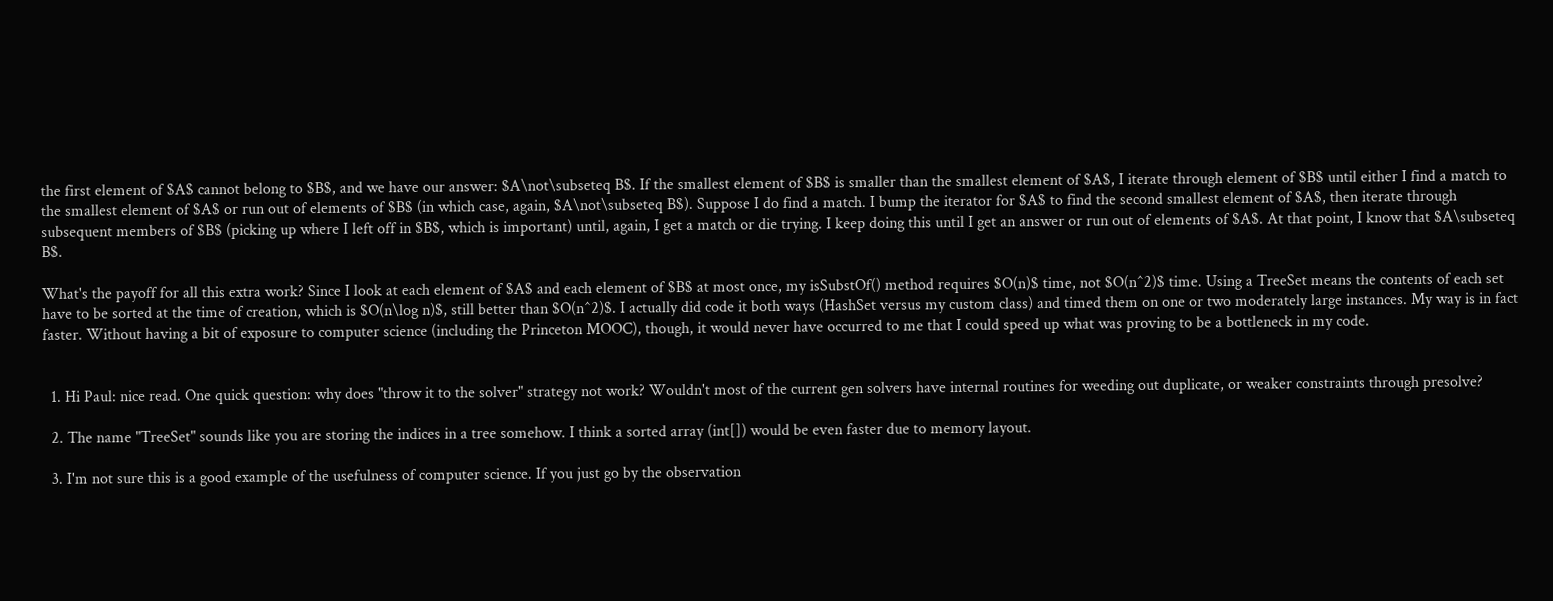the first element of $A$ cannot belong to $B$, and we have our answer: $A\not\subseteq B$. If the smallest element of $B$ is smaller than the smallest element of $A$, I iterate through element of $B$ until either I find a match to the smallest element of $A$ or run out of elements of $B$ (in which case, again, $A\not\subseteq B$). Suppose I do find a match. I bump the iterator for $A$ to find the second smallest element of $A$, then iterate through subsequent members of $B$ (picking up where I left off in $B$, which is important) until, again, I get a match or die trying. I keep doing this until I get an answer or run out of elements of $A$. At that point, I know that $A\subseteq B$.

What's the payoff for all this extra work? Since I look at each element of $A$ and each element of $B$ at most once, my isSubstOf() method requires $O(n)$ time, not $O(n^2)$ time. Using a TreeSet means the contents of each set have to be sorted at the time of creation, which is $O(n\log n)$, still better than $O(n^2)$. I actually did code it both ways (HashSet versus my custom class) and timed them on one or two moderately large instances. My way is in fact faster. Without having a bit of exposure to computer science (including the Princeton MOOC), though, it would never have occurred to me that I could speed up what was proving to be a bottleneck in my code.


  1. Hi Paul: nice read. One quick question: why does "throw it to the solver" strategy not work? Wouldn't most of the current gen solvers have internal routines for weeding out duplicate, or weaker constraints through presolve?

  2. The name "TreeSet" sounds like you are storing the indices in a tree somehow. I think a sorted array (int[]) would be even faster due to memory layout.

  3. I'm not sure this is a good example of the usefulness of computer science. If you just go by the observation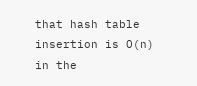that hash table insertion is O(n) in the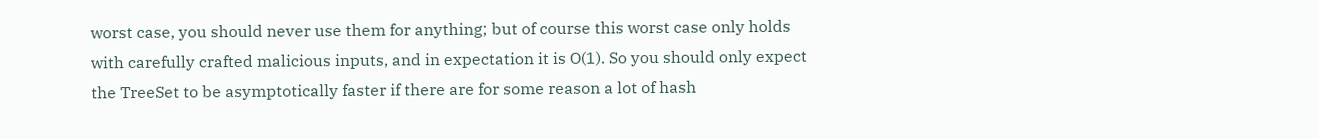worst case, you should never use them for anything; but of course this worst case only holds with carefully crafted malicious inputs, and in expectation it is O(1). So you should only expect the TreeSet to be asymptotically faster if there are for some reason a lot of hash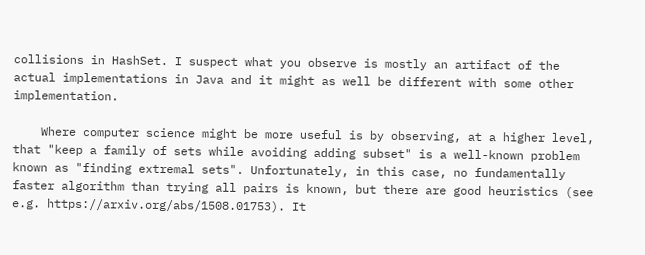collisions in HashSet. I suspect what you observe is mostly an artifact of the actual implementations in Java and it might as well be different with some other implementation.

    Where computer science might be more useful is by observing, at a higher level, that "keep a family of sets while avoiding adding subset" is a well-known problem known as "finding extremal sets". Unfortunately, in this case, no fundamentally faster algorithm than trying all pairs is known, but there are good heuristics (see e.g. https://arxiv.org/abs/1508.01753). It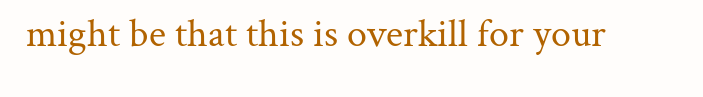might be that this is overkill for your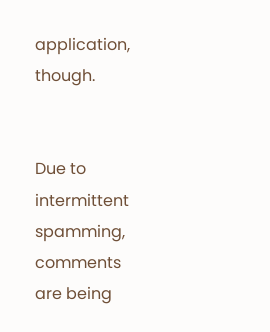application, though.


Due to intermittent spamming, comments are being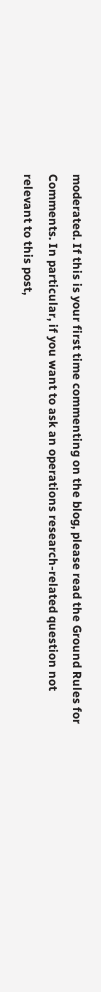moderated. If this is your first time commenting on the blog, please read the Ground Rules for Comments. In particular, if you want to ask an operations research-related question not relevant to this post,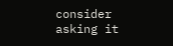consider asking it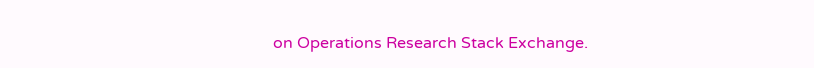on Operations Research Stack Exchange.